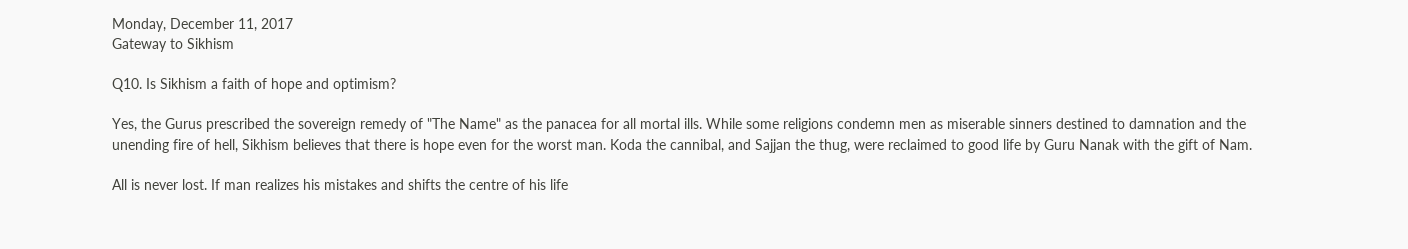Monday, December 11, 2017
Gateway to Sikhism

Q10. Is Sikhism a faith of hope and optimism?

Yes, the Gurus prescribed the sovereign remedy of "The Name" as the panacea for all mortal ills. While some religions condemn men as miserable sinners destined to damnation and the unending fire of hell, Sikhism believes that there is hope even for the worst man. Koda the cannibal, and Sajjan the thug, were reclaimed to good life by Guru Nanak with the gift of Nam.

All is never lost. If man realizes his mistakes and shifts the centre of his life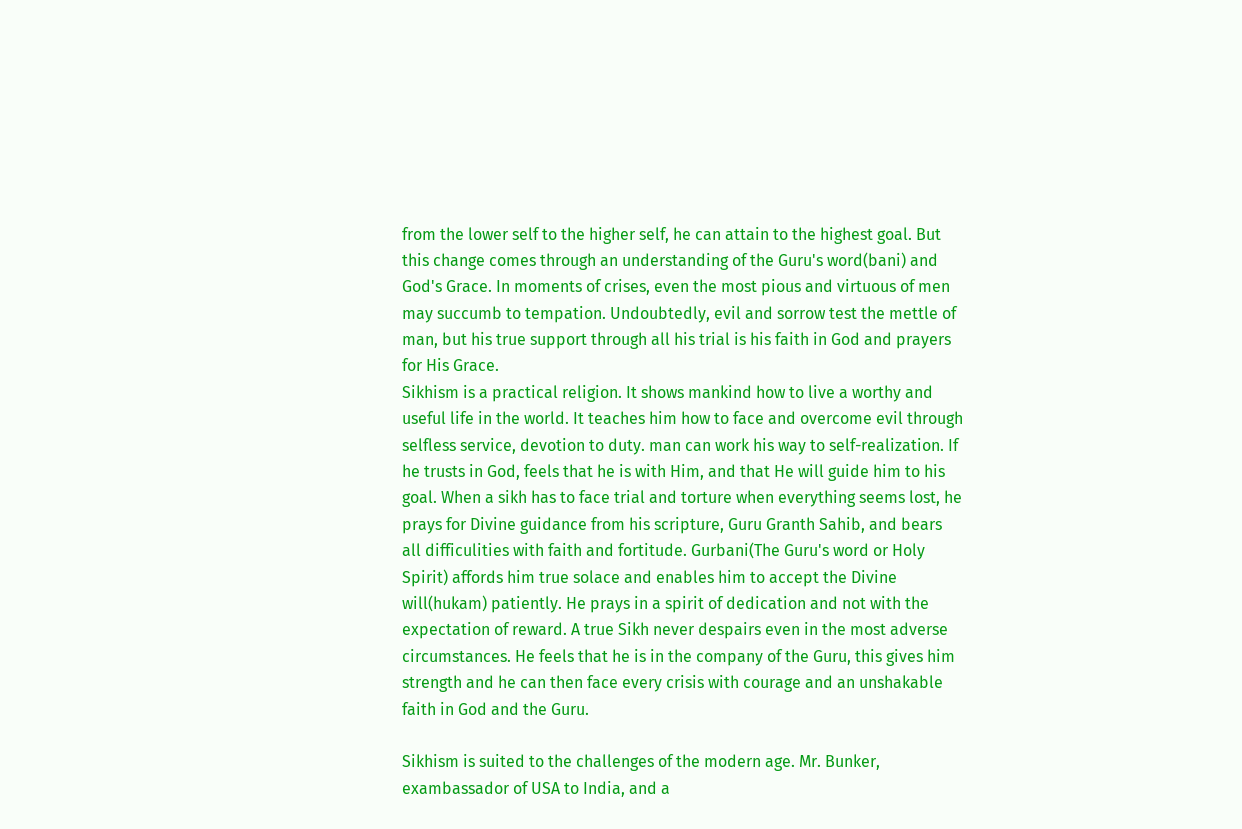from the lower self to the higher self, he can attain to the highest goal. But this change comes through an understanding of the Guru's word(bani) and God's Grace. In moments of crises, even the most pious and virtuous of men may succumb to tempation. Undoubtedly, evil and sorrow test the mettle of man, but his true support through all his trial is his faith in God and prayers for His Grace.
Sikhism is a practical religion. It shows mankind how to live a worthy and useful life in the world. It teaches him how to face and overcome evil through selfless service, devotion to duty. man can work his way to self-realization. If he trusts in God, feels that he is with Him, and that He will guide him to his goal. When a sikh has to face trial and torture when everything seems lost, he prays for Divine guidance from his scripture, Guru Granth Sahib, and bears all difficulities with faith and fortitude. Gurbani(The Guru's word or Holy Spirit) affords him true solace and enables him to accept the Divine will(hukam) patiently. He prays in a spirit of dedication and not with the expectation of reward. A true Sikh never despairs even in the most adverse circumstances. He feels that he is in the company of the Guru, this gives him strength and he can then face every crisis with courage and an unshakable faith in God and the Guru.

Sikhism is suited to the challenges of the modern age. Mr. Bunker, exambassador of USA to India, and a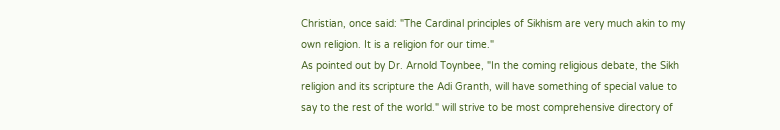Christian, once said: "The Cardinal principles of Sikhism are very much akin to my own religion. It is a religion for our time."
As pointed out by Dr. Arnold Toynbee, "In the coming religious debate, the Sikh religion and its scripture the Adi Granth, will have something of special value to say to the rest of the world." will strive to be most comprehensive directory of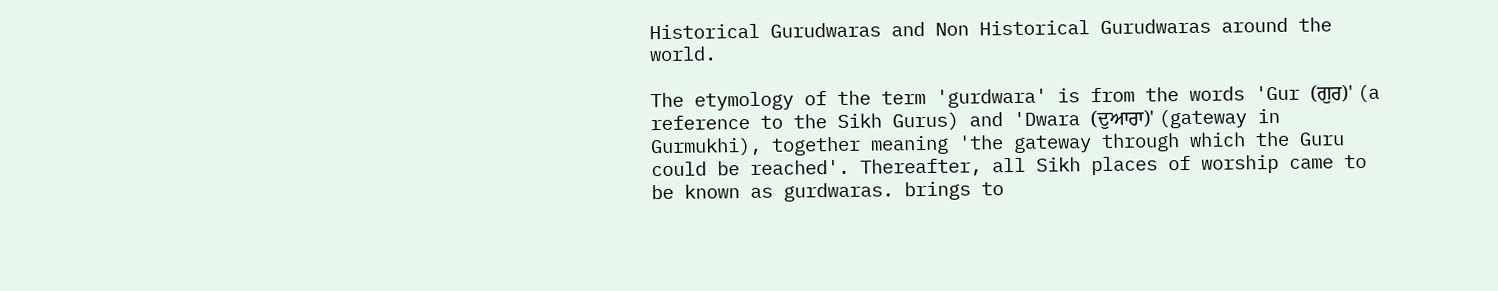Historical Gurudwaras and Non Historical Gurudwaras around the world.

The etymology of the term 'gurdwara' is from the words 'Gur (ਗੁਰ)' (a reference to the Sikh Gurus) and 'Dwara (ਦੁਆਰਾ)' (gateway in Gurmukhi), together meaning 'the gateway through which the Guru could be reached'. Thereafter, all Sikh places of worship came to be known as gurdwaras. brings to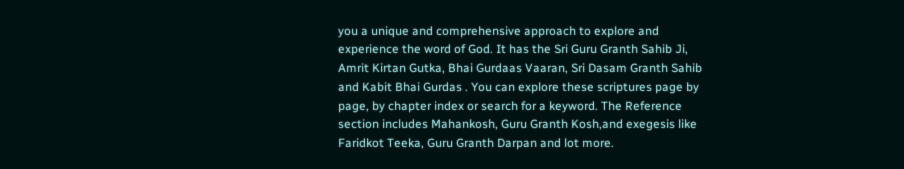you a unique and comprehensive approach to explore and experience the word of God. It has the Sri Guru Granth Sahib Ji, Amrit Kirtan Gutka, Bhai Gurdaas Vaaran, Sri Dasam Granth Sahib and Kabit Bhai Gurdas . You can explore these scriptures page by page, by chapter index or search for a keyword. The Reference section includes Mahankosh, Guru Granth Kosh,and exegesis like Faridkot Teeka, Guru Granth Darpan and lot more.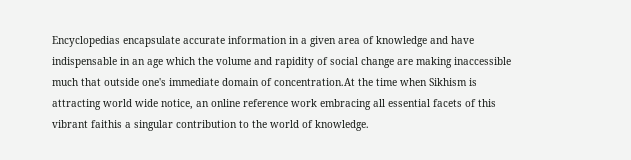Encyclopedias encapsulate accurate information in a given area of knowledge and have indispensable in an age which the volume and rapidity of social change are making inaccessible much that outside one's immediate domain of concentration.At the time when Sikhism is attracting world wide notice, an online reference work embracing all essential facets of this vibrant faithis a singular contribution to the world of knowledge.